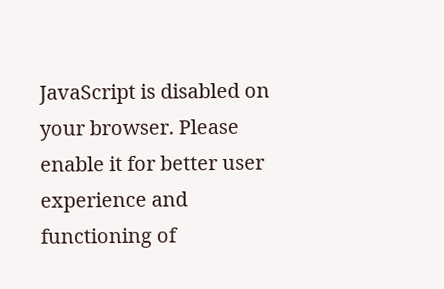JavaScript is disabled on your browser. Please enable it for better user experience and functioning of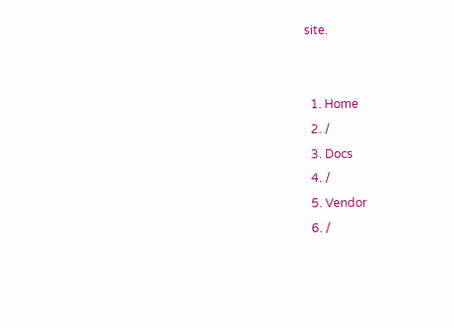site.


  1. Home
  2. /
  3. Docs
  4. /
  5. Vendor
  6. /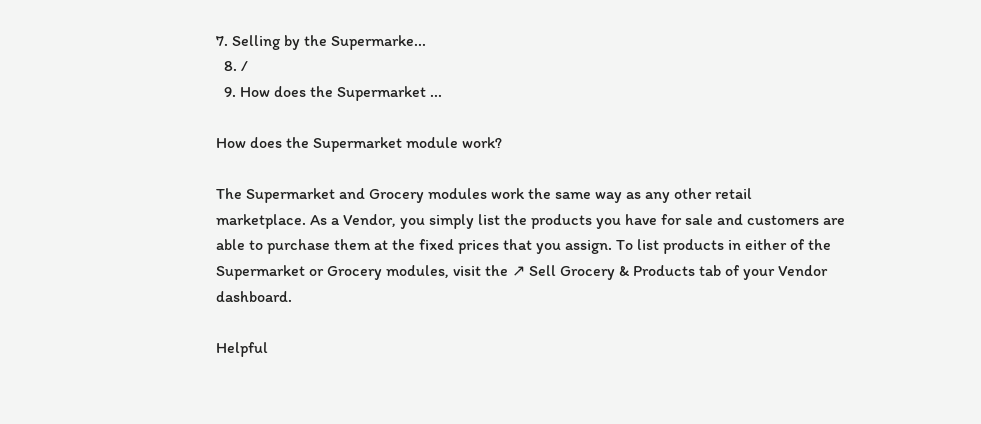7. Selling by the Supermarke...
  8. /
  9. How does the Supermarket ...

How does the Supermarket module work?

The Supermarket and Grocery modules work the same way as any other retail marketplace. As a Vendor, you simply list the products you have for sale and customers are able to purchase them at the fixed prices that you assign. To list products in either of the Supermarket or Grocery modules, visit the ↗ Sell Grocery & Products tab of your Vendor dashboard.

Helpful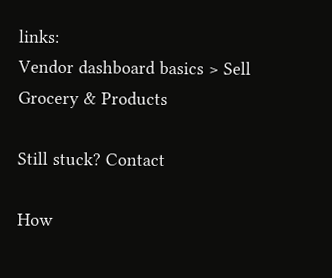links:
Vendor dashboard basics > Sell Grocery & Products

Still stuck? Contact

How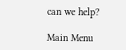can we help?

Main Menu